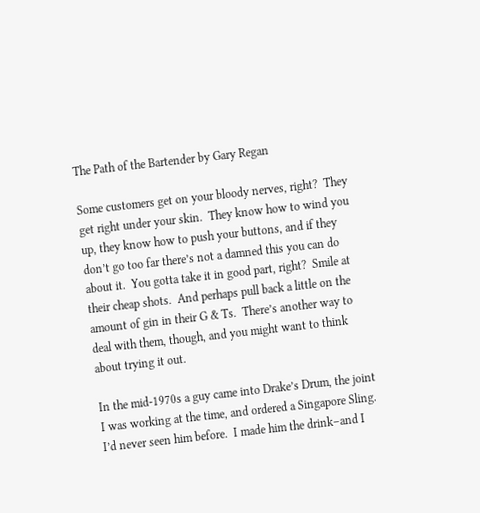The Path of the Bartender by Gary Regan

Some customers get on your bloody nerves, right?  They get right under your skin.  They know how to wind you up, they know how to push your buttons, and if they don’t go too far there’s not a damned this you can do about it.  You gotta take it in good part, right?  Smile at their cheap shots.  And perhaps pull back a little on the amount of gin in their G & Ts.  There’s another way to deal with them, though, and you might want to think about trying it out.

In the mid-1970s a guy came into Drake’s Drum, the joint I was working at the time, and ordered a Singapore Sling.  I’d never seen him before.  I made him the drink–and I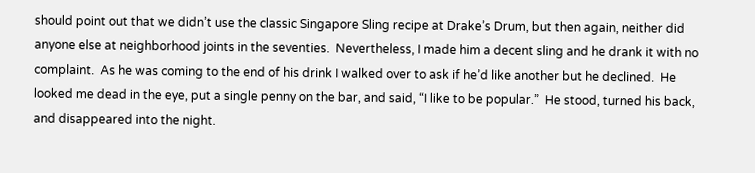should point out that we didn’t use the classic Singapore Sling recipe at Drake’s Drum, but then again, neither did anyone else at neighborhood joints in the seventies.  Nevertheless, I made him a decent sling and he drank it with no complaint.  As he was coming to the end of his drink I walked over to ask if he’d like another but he declined.  He looked me dead in the eye, put a single penny on the bar, and said, “I like to be popular.”  He stood, turned his back, and disappeared into the night.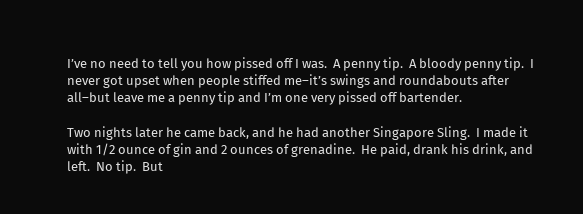I’ve no need to tell you how pissed off I was.  A penny tip.  A bloody penny tip.  I never got upset when people stiffed me–it’s swings and roundabouts after all–but leave me a penny tip and I’m one very pissed off bartender.

Two nights later he came back, and he had another Singapore Sling.  I made it with 1/2 ounce of gin and 2 ounces of grenadine.  He paid, drank his drink, and left.  No tip.  But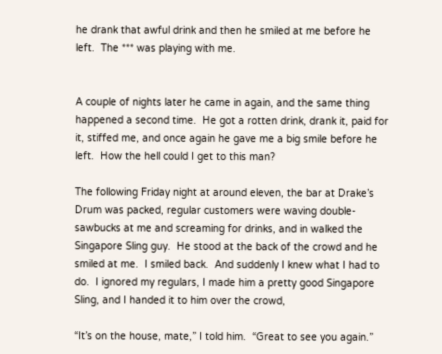he drank that awful drink and then he smiled at me before he left.  The *** was playing with me.


A couple of nights later he came in again, and the same thing happened a second time.  He got a rotten drink, drank it, paid for it, stiffed me, and once again he gave me a big smile before he left.  How the hell could I get to this man?

The following Friday night at around eleven, the bar at Drake’s Drum was packed, regular customers were waving double-sawbucks at me and screaming for drinks, and in walked the Singapore Sling guy.  He stood at the back of the crowd and he smiled at me.  I smiled back.  And suddenly I knew what I had to do.  I ignored my regulars, I made him a pretty good Singapore Sling, and I handed it to him over the crowd,

“It’s on the house, mate,” I told him.  “Great to see you again.”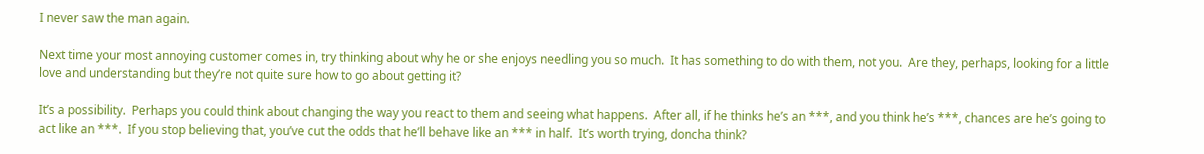I never saw the man again.

Next time your most annoying customer comes in, try thinking about why he or she enjoys needling you so much.  It has something to do with them, not you.  Are they, perhaps, looking for a little love and understanding but they’re not quite sure how to go about getting it?

It’s a possibility.  Perhaps you could think about changing the way you react to them and seeing what happens.  After all, if he thinks he’s an ***, and you think he’s ***, chances are he’s going to act like an ***.  If you stop believing that, you’ve cut the odds that he’ll behave like an *** in half.  It’s worth trying, doncha think?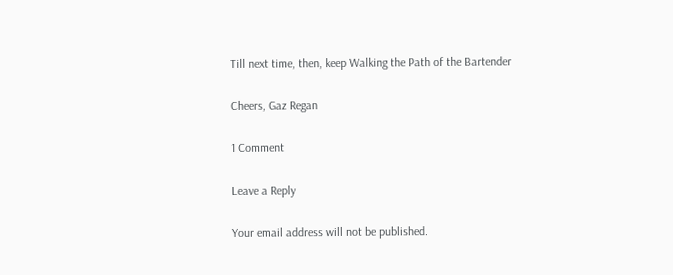Till next time, then, keep Walking the Path of the Bartender

Cheers, Gaz Regan

1 Comment

Leave a Reply

Your email address will not be published.